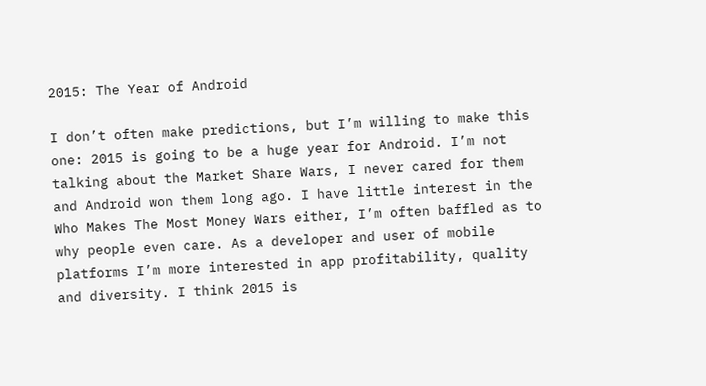2015: The Year of Android

I don’t often make predictions, but I’m willing to make this one: 2015 is going to be a huge year for Android. I’m not talking about the Market Share Wars, I never cared for them and Android won them long ago. I have little interest in the Who Makes The Most Money Wars either, I’m often baffled as to why people even care. As a developer and user of mobile platforms I’m more interested in app profitability, quality and diversity. I think 2015 is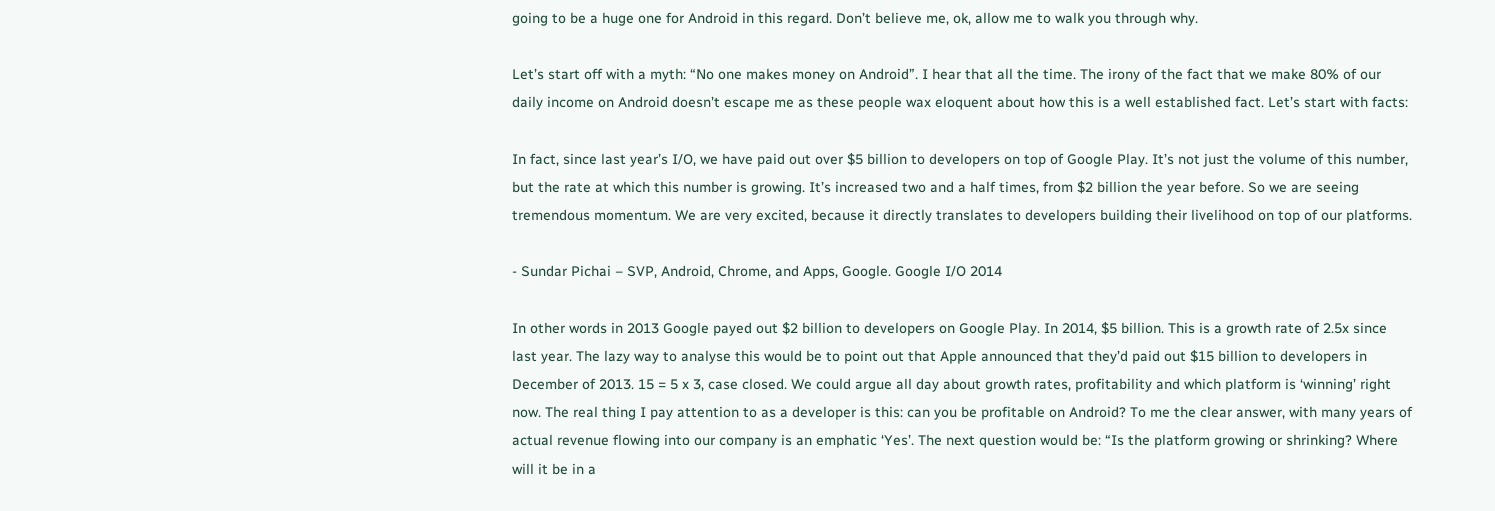going to be a huge one for Android in this regard. Don’t believe me, ok, allow me to walk you through why.

Let’s start off with a myth: “No one makes money on Android”. I hear that all the time. The irony of the fact that we make 80% of our daily income on Android doesn’t escape me as these people wax eloquent about how this is a well established fact. Let’s start with facts:

In fact, since last year’s I/O, we have paid out over $5 billion to developers on top of Google Play. It’s not just the volume of this number, but the rate at which this number is growing. It’s increased two and a half times, from $2 billion the year before. So we are seeing tremendous momentum. We are very excited, because it directly translates to developers building their livelihood on top of our platforms.

- Sundar Pichai – SVP, Android, Chrome, and Apps, Google. Google I/O 2014

In other words in 2013 Google payed out $2 billion to developers on Google Play. In 2014, $5 billion. This is a growth rate of 2.5x since last year. The lazy way to analyse this would be to point out that Apple announced that they’d paid out $15 billion to developers in December of 2013. 15 = 5 x 3, case closed. We could argue all day about growth rates, profitability and which platform is ‘winning’ right now. The real thing I pay attention to as a developer is this: can you be profitable on Android? To me the clear answer, with many years of actual revenue flowing into our company is an emphatic ‘Yes’. The next question would be: “Is the platform growing or shrinking? Where will it be in a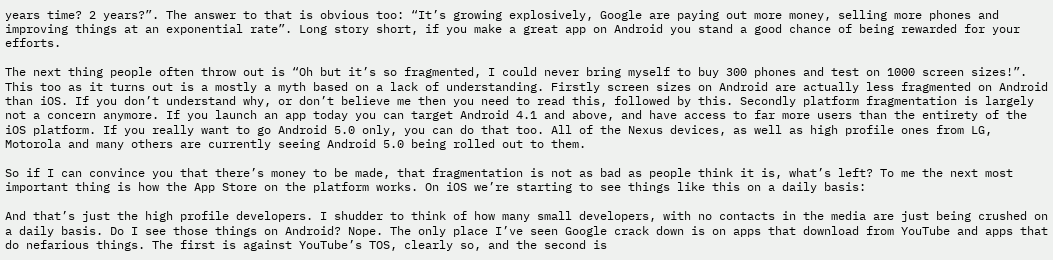years time? 2 years?”. The answer to that is obvious too: “It’s growing explosively, Google are paying out more money, selling more phones and improving things at an exponential rate”. Long story short, if you make a great app on Android you stand a good chance of being rewarded for your efforts.

The next thing people often throw out is “Oh but it’s so fragmented, I could never bring myself to buy 300 phones and test on 1000 screen sizes!”. This too as it turns out is a mostly a myth based on a lack of understanding. Firstly screen sizes on Android are actually less fragmented on Android than iOS. If you don’t understand why, or don’t believe me then you need to read this, followed by this. Secondly platform fragmentation is largely not a concern anymore. If you launch an app today you can target Android 4.1 and above, and have access to far more users than the entirety of the iOS platform. If you really want to go Android 5.0 only, you can do that too. All of the Nexus devices, as well as high profile ones from LG, Motorola and many others are currently seeing Android 5.0 being rolled out to them.

So if I can convince you that there’s money to be made, that fragmentation is not as bad as people think it is, what’s left? To me the next most important thing is how the App Store on the platform works. On iOS we’re starting to see things like this on a daily basis:

And that’s just the high profile developers. I shudder to think of how many small developers, with no contacts in the media are just being crushed on a daily basis. Do I see those things on Android? Nope. The only place I’ve seen Google crack down is on apps that download from YouTube and apps that do nefarious things. The first is against YouTube’s TOS, clearly so, and the second is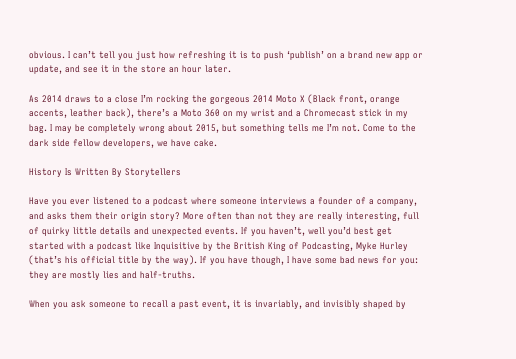obvious. I can’t tell you just how refreshing it is to push ‘publish’ on a brand new app or update, and see it in the store an hour later.

As 2014 draws to a close I’m rocking the gorgeous 2014 Moto X (Black front, orange accents, leather back), there’s a Moto 360 on my wrist and a Chromecast stick in my bag. I may be completely wrong about 2015, but something tells me I’m not. Come to the dark side fellow developers, we have cake.

History Is Written By Storytellers

Have you ever listened to a podcast where someone interviews a founder of a company, and asks them their origin story? More often than not they are really interesting, full of quirky little details and unexpected events. If you haven’t, well you’d best get started with a podcast like Inquisitive by the British King of Podcasting, Myke Hurley (that’s his official title by the way). If you have though, I have some bad news for you: they are mostly lies and half-truths.

When you ask someone to recall a past event, it is invariably, and invisibly shaped by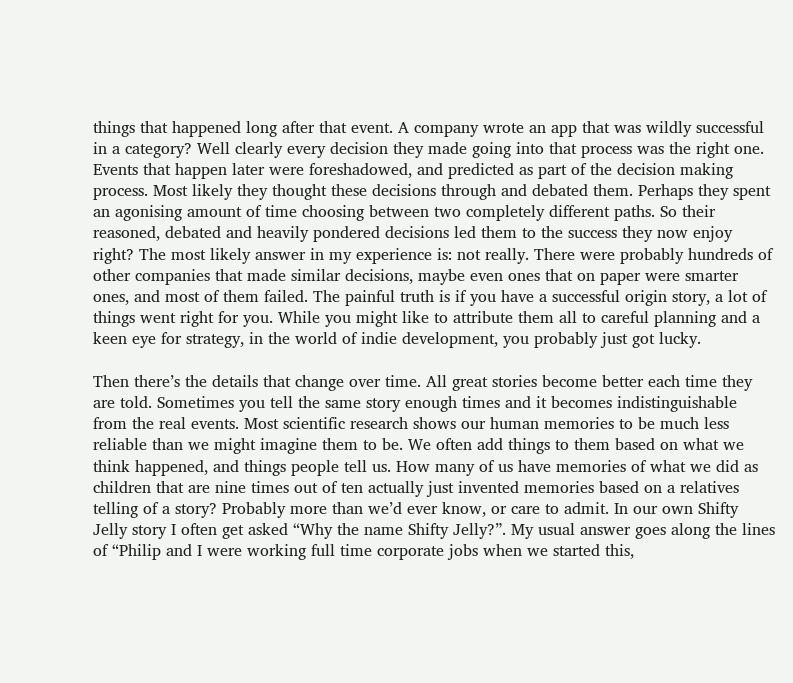things that happened long after that event. A company wrote an app that was wildly successful in a category? Well clearly every decision they made going into that process was the right one. Events that happen later were foreshadowed, and predicted as part of the decision making process. Most likely they thought these decisions through and debated them. Perhaps they spent an agonising amount of time choosing between two completely different paths. So their reasoned, debated and heavily pondered decisions led them to the success they now enjoy right? The most likely answer in my experience is: not really. There were probably hundreds of other companies that made similar decisions, maybe even ones that on paper were smarter ones, and most of them failed. The painful truth is if you have a successful origin story, a lot of things went right for you. While you might like to attribute them all to careful planning and a keen eye for strategy, in the world of indie development, you probably just got lucky.

Then there’s the details that change over time. All great stories become better each time they are told. Sometimes you tell the same story enough times and it becomes indistinguishable from the real events. Most scientific research shows our human memories to be much less reliable than we might imagine them to be. We often add things to them based on what we think happened, and things people tell us. How many of us have memories of what we did as children that are nine times out of ten actually just invented memories based on a relatives telling of a story? Probably more than we’d ever know, or care to admit. In our own Shifty Jelly story I often get asked “Why the name Shifty Jelly?”. My usual answer goes along the lines of “Philip and I were working full time corporate jobs when we started this,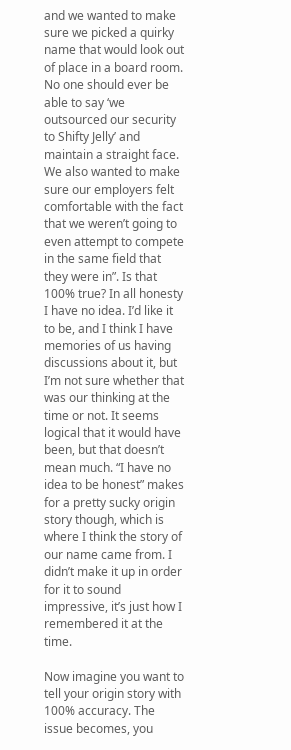and we wanted to make sure we picked a quirky name that would look out of place in a board room. No one should ever be able to say ‘we outsourced our security to Shifty Jelly’ and maintain a straight face. We also wanted to make sure our employers felt comfortable with the fact that we weren’t going to even attempt to compete in the same field that they were in”. Is that 100% true? In all honesty I have no idea. I’d like it to be, and I think I have memories of us having discussions about it, but I’m not sure whether that was our thinking at the time or not. It seems logical that it would have been, but that doesn’t mean much. “I have no idea to be honest” makes for a pretty sucky origin story though, which is where I think the story of our name came from. I didn’t make it up in order for it to sound impressive, it’s just how I remembered it at the time.

Now imagine you want to tell your origin story with 100% accuracy. The issue becomes, you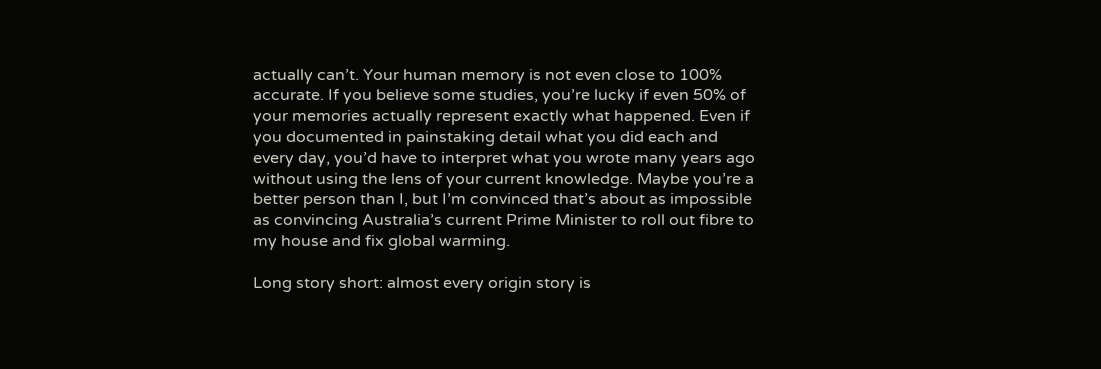actually can’t. Your human memory is not even close to 100% accurate. If you believe some studies, you’re lucky if even 50% of your memories actually represent exactly what happened. Even if you documented in painstaking detail what you did each and every day, you’d have to interpret what you wrote many years ago without using the lens of your current knowledge. Maybe you’re a better person than I, but I’m convinced that’s about as impossible as convincing Australia’s current Prime Minister to roll out fibre to my house and fix global warming.

Long story short: almost every origin story is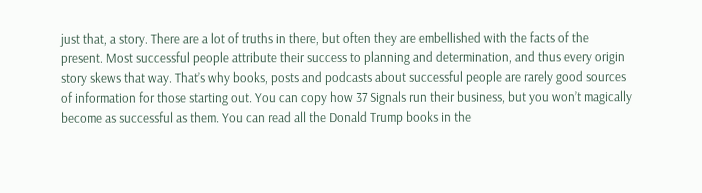just that, a story. There are a lot of truths in there, but often they are embellished with the facts of the present. Most successful people attribute their success to planning and determination, and thus every origin story skews that way. That’s why books, posts and podcasts about successful people are rarely good sources of information for those starting out. You can copy how 37 Signals run their business, but you won’t magically become as successful as them. You can read all the Donald Trump books in the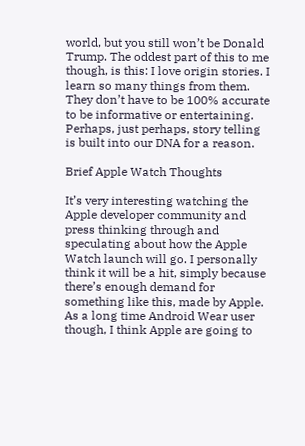world, but you still won’t be Donald Trump. The oddest part of this to me though, is this: I love origin stories. I learn so many things from them. They don’t have to be 100% accurate to be informative or entertaining. Perhaps, just perhaps, story telling is built into our DNA for a reason.

Brief Apple Watch Thoughts

It’s very interesting watching the Apple developer community and press thinking through and speculating about how the Apple Watch launch will go. I personally think it will be a hit, simply because there’s enough demand for something like this, made by Apple. As a long time Android Wear user though, I think Apple are going to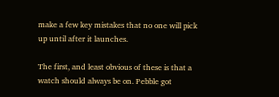make a few key mistakes that no one will pick up until after it launches.

The first, and least obvious of these is that a watch should always be on. Pebble got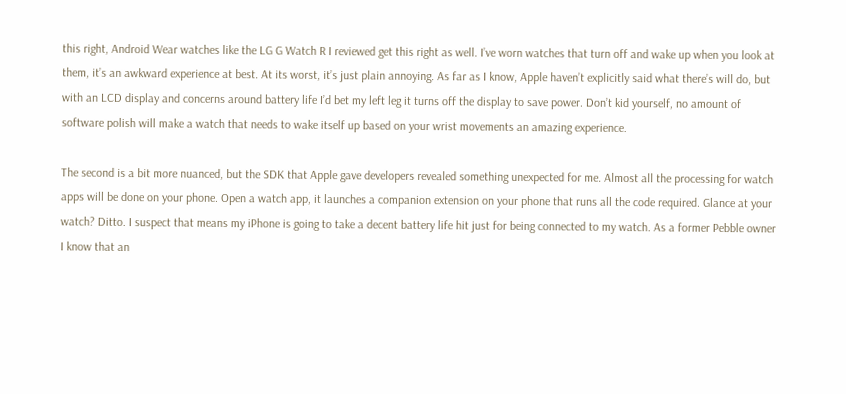this right, Android Wear watches like the LG G Watch R I reviewed get this right as well. I’ve worn watches that turn off and wake up when you look at them, it’s an awkward experience at best. At its worst, it’s just plain annoying. As far as I know, Apple haven’t explicitly said what there’s will do, but with an LCD display and concerns around battery life I’d bet my left leg it turns off the display to save power. Don’t kid yourself, no amount of software polish will make a watch that needs to wake itself up based on your wrist movements an amazing experience.

The second is a bit more nuanced, but the SDK that Apple gave developers revealed something unexpected for me. Almost all the processing for watch apps will be done on your phone. Open a watch app, it launches a companion extension on your phone that runs all the code required. Glance at your watch? Ditto. I suspect that means my iPhone is going to take a decent battery life hit just for being connected to my watch. As a former Pebble owner I know that an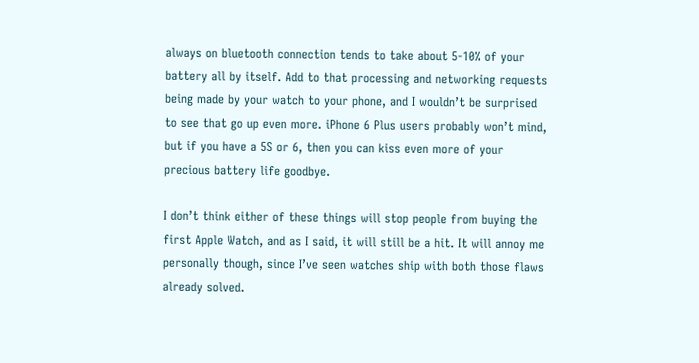always on bluetooth connection tends to take about 5-10% of your battery all by itself. Add to that processing and networking requests being made by your watch to your phone, and I wouldn’t be surprised to see that go up even more. iPhone 6 Plus users probably won’t mind, but if you have a 5S or 6, then you can kiss even more of your precious battery life goodbye.

I don’t think either of these things will stop people from buying the first Apple Watch, and as I said, it will still be a hit. It will annoy me personally though, since I’ve seen watches ship with both those flaws already solved.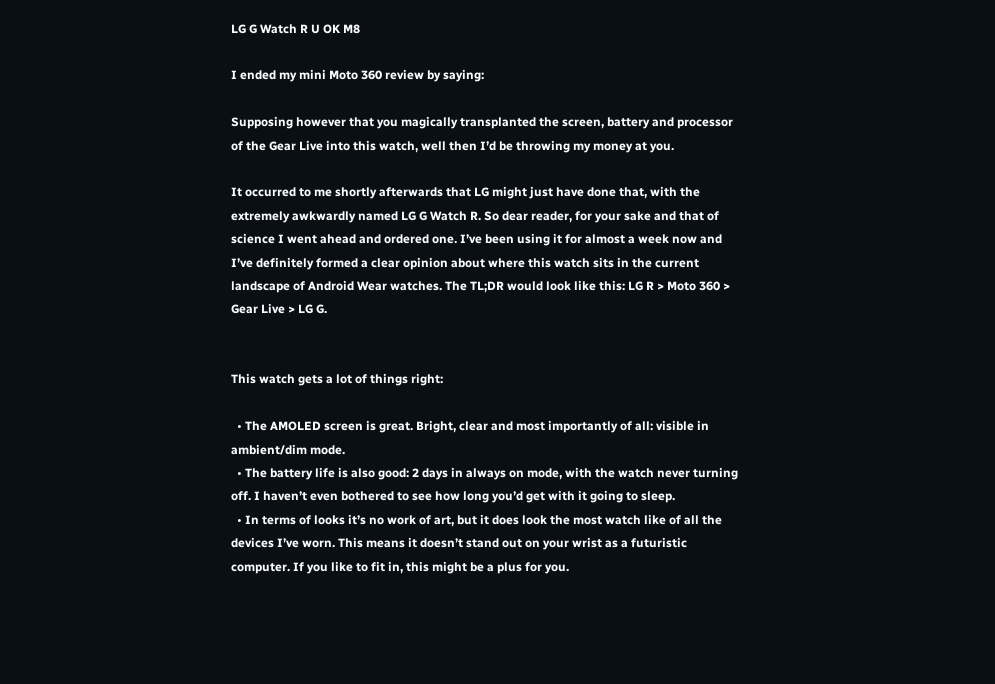LG G Watch R U OK M8

I ended my mini Moto 360 review by saying:

Supposing however that you magically transplanted the screen, battery and processor of the Gear Live into this watch, well then I’d be throwing my money at you.

It occurred to me shortly afterwards that LG might just have done that, with the extremely awkwardly named LG G Watch R. So dear reader, for your sake and that of science I went ahead and ordered one. I’ve been using it for almost a week now and I’ve definitely formed a clear opinion about where this watch sits in the current landscape of Android Wear watches. The TL;DR would look like this: LG R > Moto 360 > Gear Live > LG G.


This watch gets a lot of things right:

  • The AMOLED screen is great. Bright, clear and most importantly of all: visible in ambient/dim mode.
  • The battery life is also good: 2 days in always on mode, with the watch never turning off. I haven’t even bothered to see how long you’d get with it going to sleep.
  • In terms of looks it’s no work of art, but it does look the most watch like of all the devices I’ve worn. This means it doesn’t stand out on your wrist as a futuristic computer. If you like to fit in, this might be a plus for you.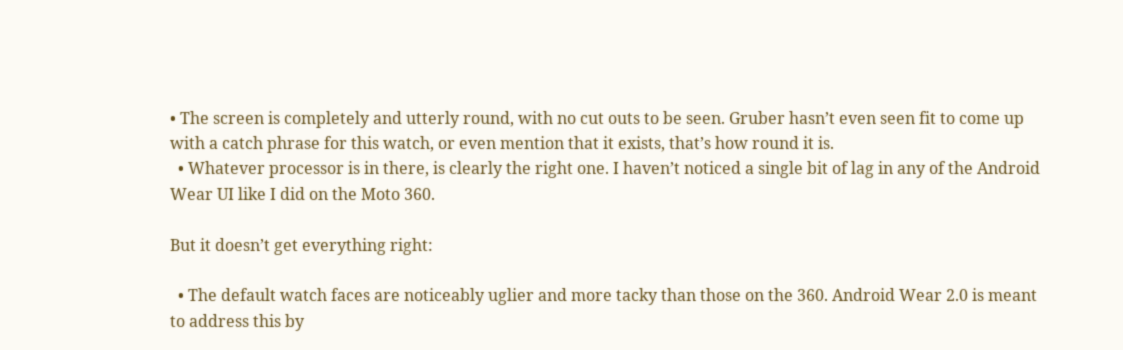• The screen is completely and utterly round, with no cut outs to be seen. Gruber hasn’t even seen fit to come up with a catch phrase for this watch, or even mention that it exists, that’s how round it is.
  • Whatever processor is in there, is clearly the right one. I haven’t noticed a single bit of lag in any of the Android Wear UI like I did on the Moto 360.

But it doesn’t get everything right:

  • The default watch faces are noticeably uglier and more tacky than those on the 360. Android Wear 2.0 is meant to address this by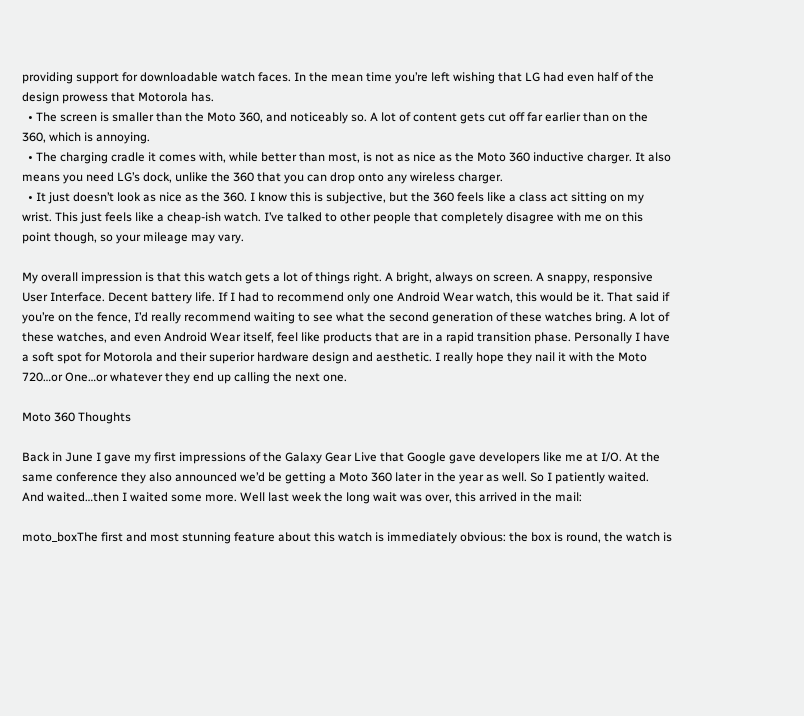providing support for downloadable watch faces. In the mean time you’re left wishing that LG had even half of the design prowess that Motorola has.
  • The screen is smaller than the Moto 360, and noticeably so. A lot of content gets cut off far earlier than on the 360, which is annoying.
  • The charging cradle it comes with, while better than most, is not as nice as the Moto 360 inductive charger. It also means you need LG’s dock, unlike the 360 that you can drop onto any wireless charger.
  • It just doesn’t look as nice as the 360. I know this is subjective, but the 360 feels like a class act sitting on my wrist. This just feels like a cheap-ish watch. I’ve talked to other people that completely disagree with me on this point though, so your mileage may vary.

My overall impression is that this watch gets a lot of things right. A bright, always on screen. A snappy, responsive User Interface. Decent battery life. If I had to recommend only one Android Wear watch, this would be it. That said if you’re on the fence, I’d really recommend waiting to see what the second generation of these watches bring. A lot of these watches, and even Android Wear itself, feel like products that are in a rapid transition phase. Personally I have a soft spot for Motorola and their superior hardware design and aesthetic. I really hope they nail it with the Moto 720…or One…or whatever they end up calling the next one.

Moto 360 Thoughts

Back in June I gave my first impressions of the Galaxy Gear Live that Google gave developers like me at I/O. At the same conference they also announced we’d be getting a Moto 360 later in the year as well. So I patiently waited. And waited…then I waited some more. Well last week the long wait was over, this arrived in the mail:

moto_boxThe first and most stunning feature about this watch is immediately obvious: the box is round, the watch is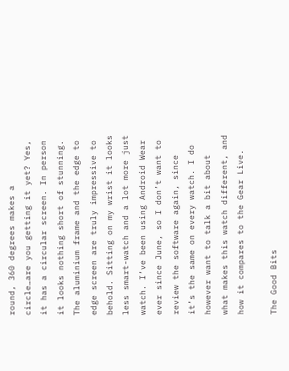round, 360 degrees makes a circle…are you getting it yet? Yes, it has a circular screen. In person it looks nothing short of stunning. The aluminium frame and the edge to edge screen are truly impressive to behold. Sitting on my wrist it looks less smart-watch and a lot more just watch. I’ve been using Android Wear ever since June, so I don’t want to review the software again, since it’s the same on every watch. I do however want to talk a bit about what makes this watch different, and how it compares to the Gear Live.

The Good Bits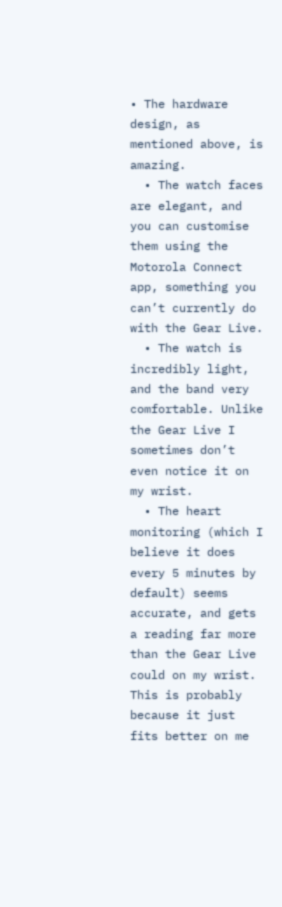• The hardware design, as mentioned above, is amazing.
  • The watch faces are elegant, and you can customise them using the Motorola Connect app, something you can’t currently do with the Gear Live.
  • The watch is incredibly light, and the band very comfortable. Unlike the Gear Live I sometimes don’t even notice it on my wrist.
  • The heart monitoring (which I believe it does every 5 minutes by default) seems accurate, and gets a reading far more than the Gear Live could on my wrist. This is probably because it just fits better on me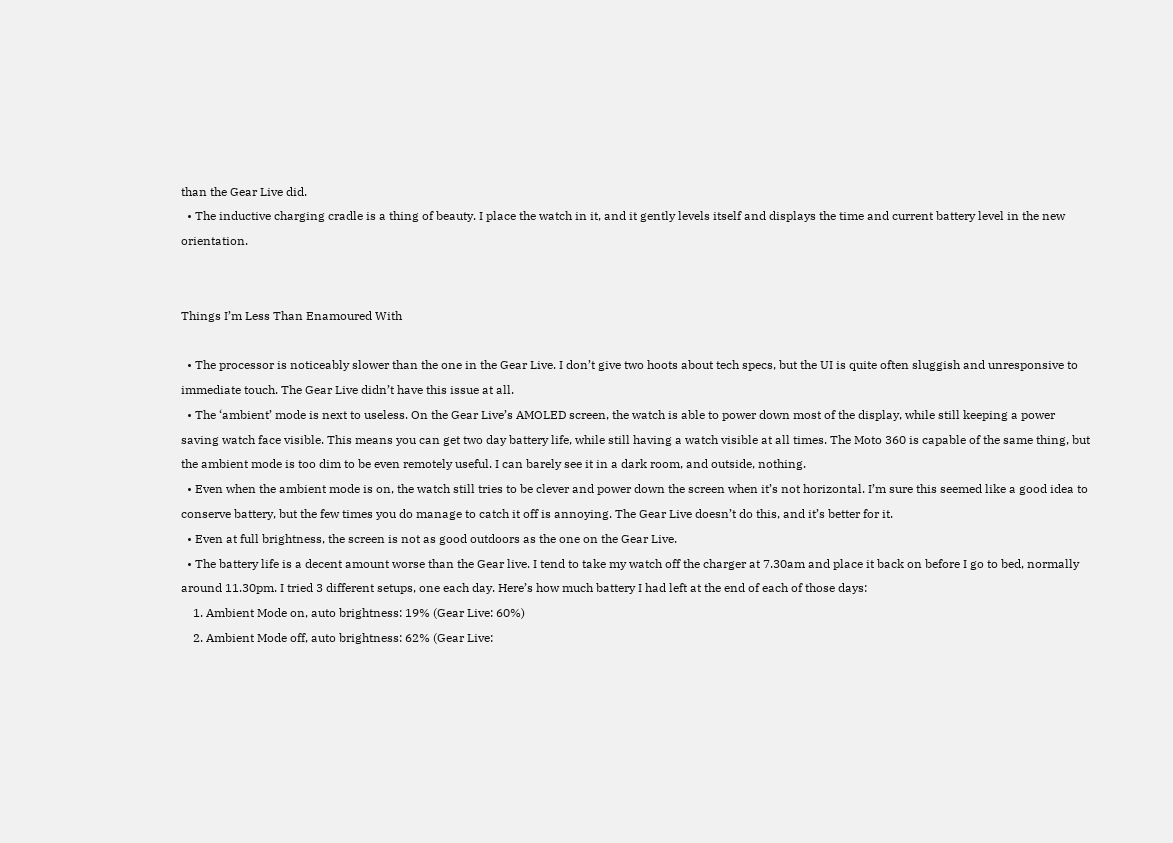than the Gear Live did.
  • The inductive charging cradle is a thing of beauty. I place the watch in it, and it gently levels itself and displays the time and current battery level in the new orientation.


Things I’m Less Than Enamoured With

  • The processor is noticeably slower than the one in the Gear Live. I don’t give two hoots about tech specs, but the UI is quite often sluggish and unresponsive to immediate touch. The Gear Live didn’t have this issue at all.
  • The ‘ambient’ mode is next to useless. On the Gear Live’s AMOLED screen, the watch is able to power down most of the display, while still keeping a power saving watch face visible. This means you can get two day battery life, while still having a watch visible at all times. The Moto 360 is capable of the same thing, but the ambient mode is too dim to be even remotely useful. I can barely see it in a dark room, and outside, nothing.
  • Even when the ambient mode is on, the watch still tries to be clever and power down the screen when it’s not horizontal. I’m sure this seemed like a good idea to conserve battery, but the few times you do manage to catch it off is annoying. The Gear Live doesn’t do this, and it’s better for it.
  • Even at full brightness, the screen is not as good outdoors as the one on the Gear Live.
  • The battery life is a decent amount worse than the Gear live. I tend to take my watch off the charger at 7.30am and place it back on before I go to bed, normally around 11.30pm. I tried 3 different setups, one each day. Here’s how much battery I had left at the end of each of those days:
    1. Ambient Mode on, auto brightness: 19% (Gear Live: 60%)
    2. Ambient Mode off, auto brightness: 62% (Gear Live: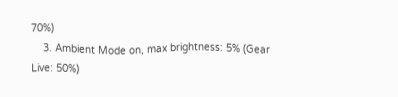70%)
    3. Ambient Mode on, max brightness: 5% (Gear Live: 50%)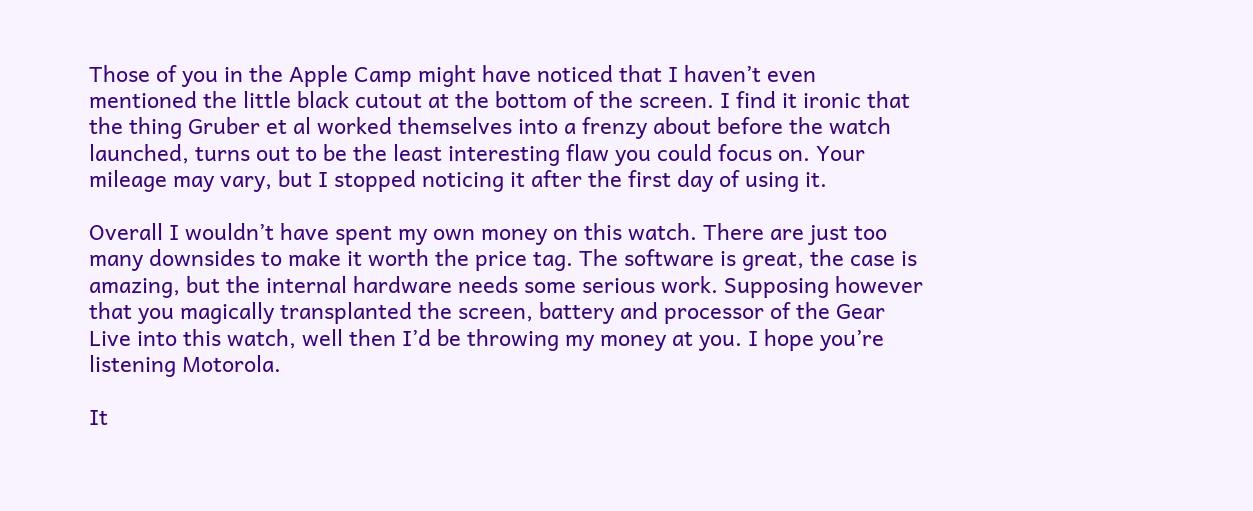Those of you in the Apple Camp might have noticed that I haven’t even mentioned the little black cutout at the bottom of the screen. I find it ironic that the thing Gruber et al worked themselves into a frenzy about before the watch launched, turns out to be the least interesting flaw you could focus on. Your mileage may vary, but I stopped noticing it after the first day of using it.

Overall I wouldn’t have spent my own money on this watch. There are just too many downsides to make it worth the price tag. The software is great, the case is amazing, but the internal hardware needs some serious work. Supposing however that you magically transplanted the screen, battery and processor of the Gear Live into this watch, well then I’d be throwing my money at you. I hope you’re listening Motorola.

It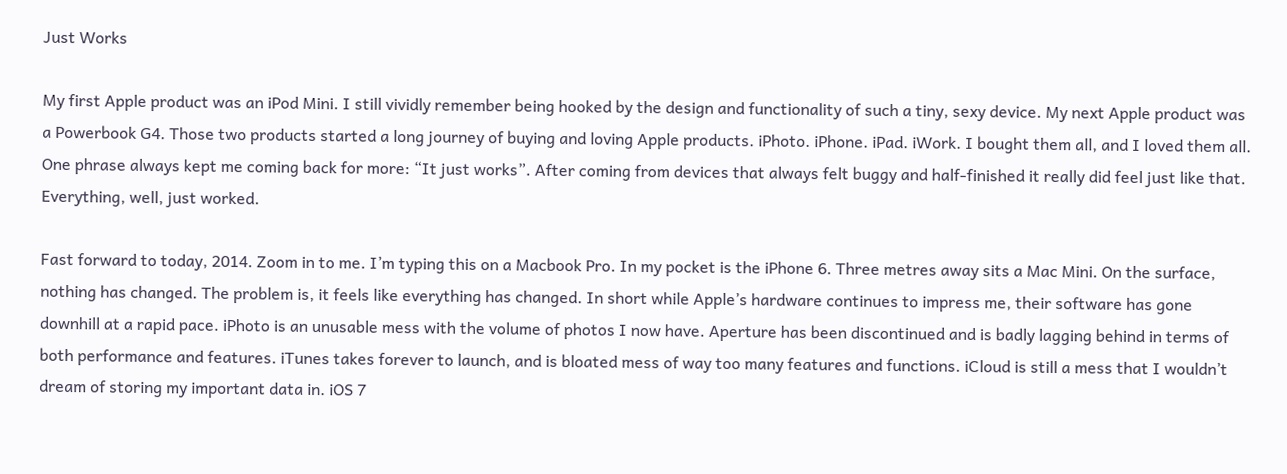Just Works

My first Apple product was an iPod Mini. I still vividly remember being hooked by the design and functionality of such a tiny, sexy device. My next Apple product was a Powerbook G4. Those two products started a long journey of buying and loving Apple products. iPhoto. iPhone. iPad. iWork. I bought them all, and I loved them all. One phrase always kept me coming back for more: “It just works”. After coming from devices that always felt buggy and half-finished it really did feel just like that. Everything, well, just worked.

Fast forward to today, 2014. Zoom in to me. I’m typing this on a Macbook Pro. In my pocket is the iPhone 6. Three metres away sits a Mac Mini. On the surface, nothing has changed. The problem is, it feels like everything has changed. In short while Apple’s hardware continues to impress me, their software has gone downhill at a rapid pace. iPhoto is an unusable mess with the volume of photos I now have. Aperture has been discontinued and is badly lagging behind in terms of both performance and features. iTunes takes forever to launch, and is bloated mess of way too many features and functions. iCloud is still a mess that I wouldn’t dream of storing my important data in. iOS 7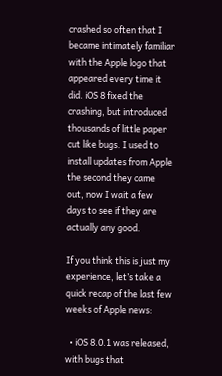crashed so often that I became intimately familiar with the Apple logo that appeared every time it did. iOS 8 fixed the crashing, but introduced thousands of little paper cut like bugs. I used to install updates from Apple the second they came out, now I wait a few days to see if they are actually any good.

If you think this is just my experience, let’s take a quick recap of the last few weeks of Apple news:

  • iOS 8.0.1 was released, with bugs that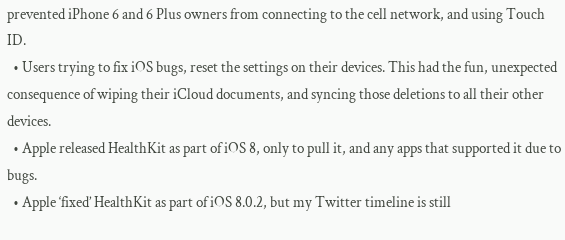prevented iPhone 6 and 6 Plus owners from connecting to the cell network, and using Touch ID.
  • Users trying to fix iOS bugs, reset the settings on their devices. This had the fun, unexpected consequence of wiping their iCloud documents, and syncing those deletions to all their other devices.
  • Apple released HealthKit as part of iOS 8, only to pull it, and any apps that supported it due to bugs.
  • Apple ‘fixed’ HealthKit as part of iOS 8.0.2, but my Twitter timeline is still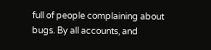full of people complaining about bugs. By all accounts, and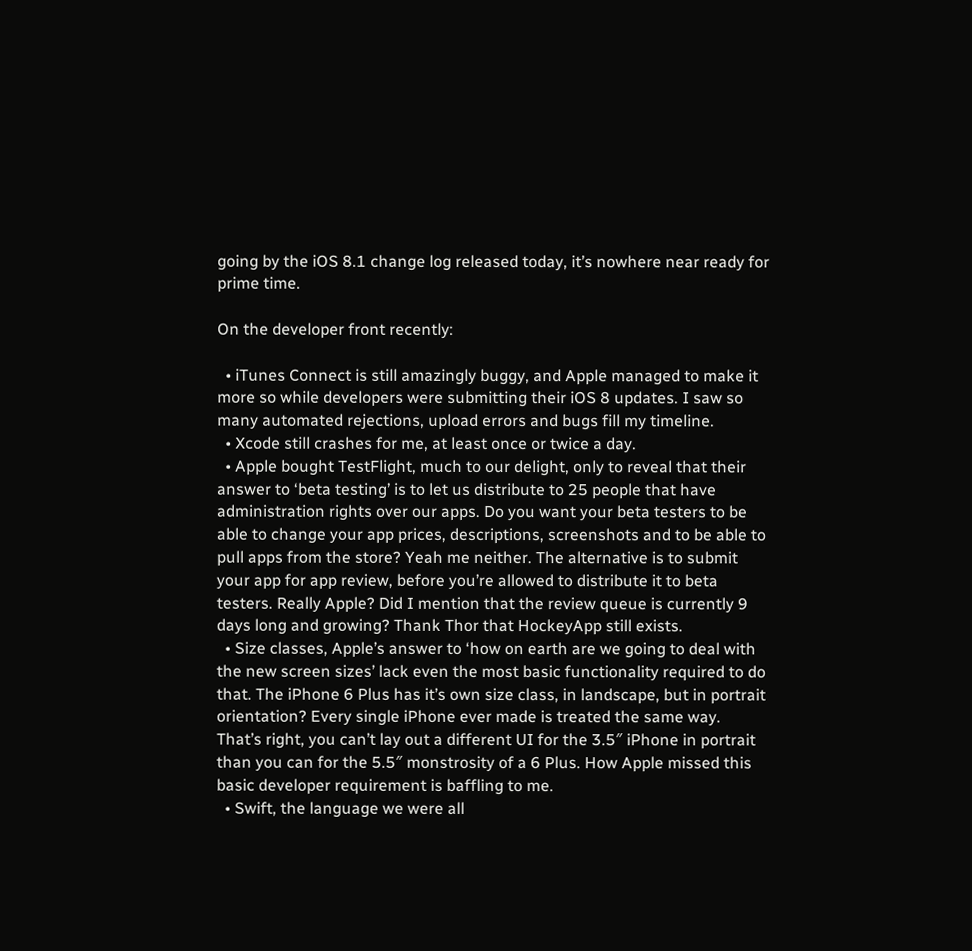going by the iOS 8.1 change log released today, it’s nowhere near ready for prime time.

On the developer front recently:

  • iTunes Connect is still amazingly buggy, and Apple managed to make it more so while developers were submitting their iOS 8 updates. I saw so many automated rejections, upload errors and bugs fill my timeline.
  • Xcode still crashes for me, at least once or twice a day.
  • Apple bought TestFlight, much to our delight, only to reveal that their answer to ‘beta testing’ is to let us distribute to 25 people that have administration rights over our apps. Do you want your beta testers to be able to change your app prices, descriptions, screenshots and to be able to pull apps from the store? Yeah me neither. The alternative is to submit your app for app review, before you’re allowed to distribute it to beta testers. Really Apple? Did I mention that the review queue is currently 9 days long and growing? Thank Thor that HockeyApp still exists.
  • Size classes, Apple’s answer to ‘how on earth are we going to deal with the new screen sizes’ lack even the most basic functionality required to do that. The iPhone 6 Plus has it’s own size class, in landscape, but in portrait orientation? Every single iPhone ever made is treated the same way. That’s right, you can’t lay out a different UI for the 3.5″ iPhone in portrait than you can for the 5.5″ monstrosity of a 6 Plus. How Apple missed this basic developer requirement is baffling to me.
  • Swift, the language we were all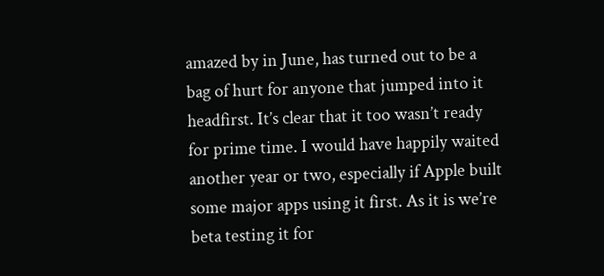amazed by in June, has turned out to be a bag of hurt for anyone that jumped into it headfirst. It’s clear that it too wasn’t ready for prime time. I would have happily waited another year or two, especially if Apple built some major apps using it first. As it is we’re beta testing it for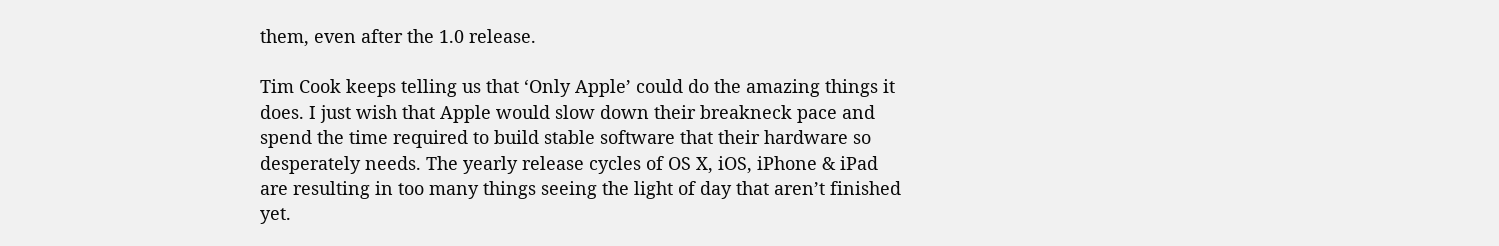them, even after the 1.0 release.

Tim Cook keeps telling us that ‘Only Apple’ could do the amazing things it does. I just wish that Apple would slow down their breakneck pace and spend the time required to build stable software that their hardware so desperately needs. The yearly release cycles of OS X, iOS, iPhone & iPad are resulting in too many things seeing the light of day that aren’t finished yet.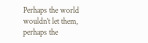Perhaps the world wouldn’t let them, perhaps the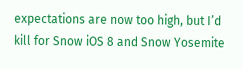expectations are now too high, but I’d kill for Snow iOS 8 and Snow Yosemite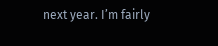next year. I’m fairly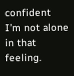confident I’m not alone in that feeling.